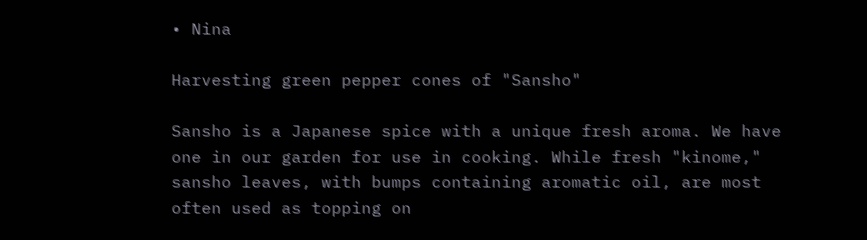• Nina

Harvesting green pepper cones of "Sansho"

Sansho is a Japanese spice with a unique fresh aroma. We have one in our garden for use in cooking. While fresh "kinome," sansho leaves, with bumps containing aromatic oil, are most often used as topping on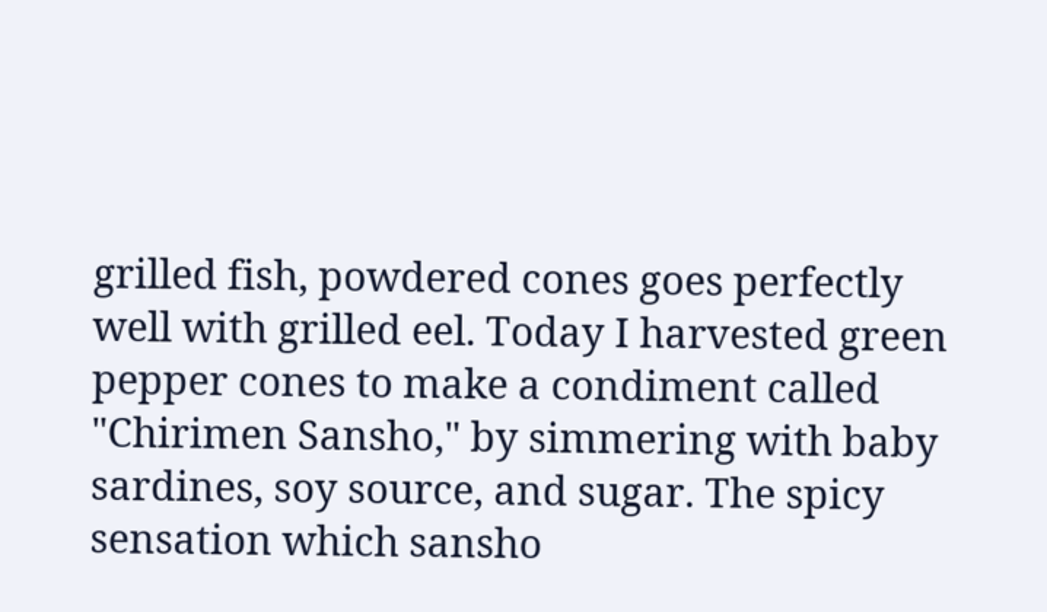grilled fish, powdered cones goes perfectly well with grilled eel. Today I harvested green pepper cones to make a condiment called "Chirimen Sansho," by simmering with baby sardines, soy source, and sugar. The spicy sensation which sansho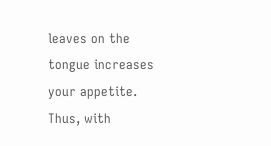leaves on the tongue increases your appetite. Thus, with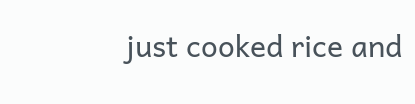just cooked rice and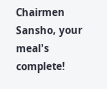Chairmen Sansho, your meal's complete!